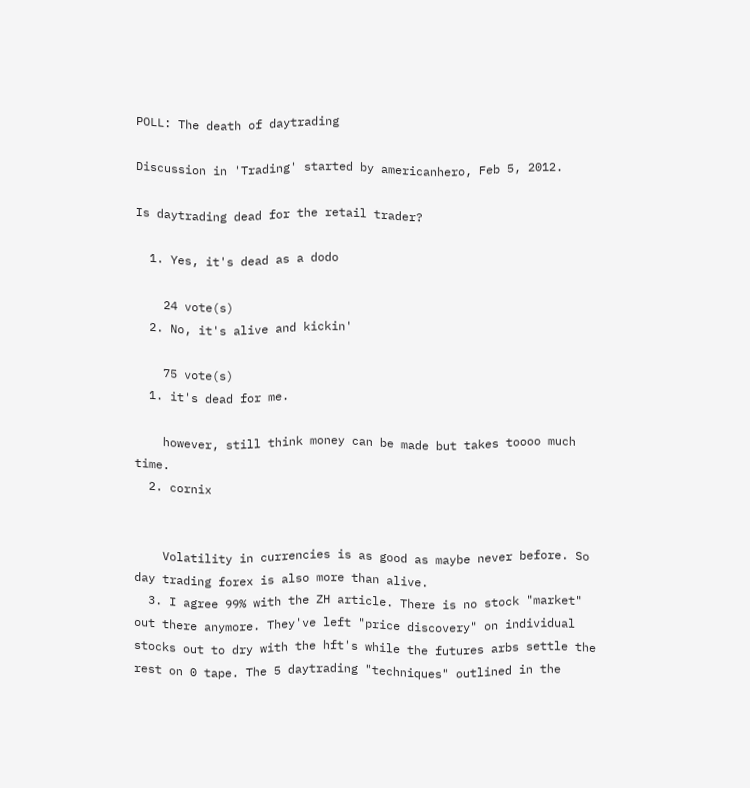POLL: The death of daytrading

Discussion in 'Trading' started by americanhero, Feb 5, 2012.

Is daytrading dead for the retail trader?

  1. Yes, it's dead as a dodo

    24 vote(s)
  2. No, it's alive and kickin'

    75 vote(s)
  1. it's dead for me.

    however, still think money can be made but takes toooo much time.
  2. cornix


    Volatility in currencies is as good as maybe never before. So day trading forex is also more than alive.
  3. I agree 99% with the ZH article. There is no stock "market" out there anymore. They've left "price discovery" on individual stocks out to dry with the hft's while the futures arbs settle the rest on 0 tape. The 5 daytrading "techniques" outlined in the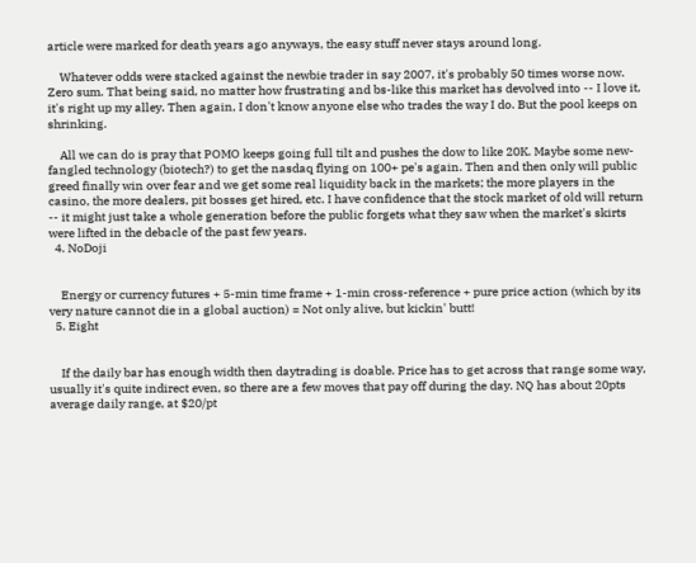article were marked for death years ago anyways, the easy stuff never stays around long.

    Whatever odds were stacked against the newbie trader in say 2007, it's probably 50 times worse now. Zero sum. That being said, no matter how frustrating and bs-like this market has devolved into -- I love it, it's right up my alley. Then again, I don't know anyone else who trades the way I do. But the pool keeps on shrinking.

    All we can do is pray that POMO keeps going full tilt and pushes the dow to like 20K. Maybe some new-fangled technology (biotech?) to get the nasdaq flying on 100+ pe's again. Then and then only will public greed finally win over fear and we get some real liquidity back in the markets; the more players in the casino, the more dealers, pit bosses get hired, etc. I have confidence that the stock market of old will return -- it might just take a whole generation before the public forgets what they saw when the market's skirts were lifted in the debacle of the past few years.
  4. NoDoji


    Energy or currency futures + 5-min time frame + 1-min cross-reference + pure price action (which by its very nature cannot die in a global auction) = Not only alive, but kickin' butt!
  5. Eight


    If the daily bar has enough width then daytrading is doable. Price has to get across that range some way, usually it's quite indirect even, so there are a few moves that pay off during the day. NQ has about 20pts average daily range, at $20/pt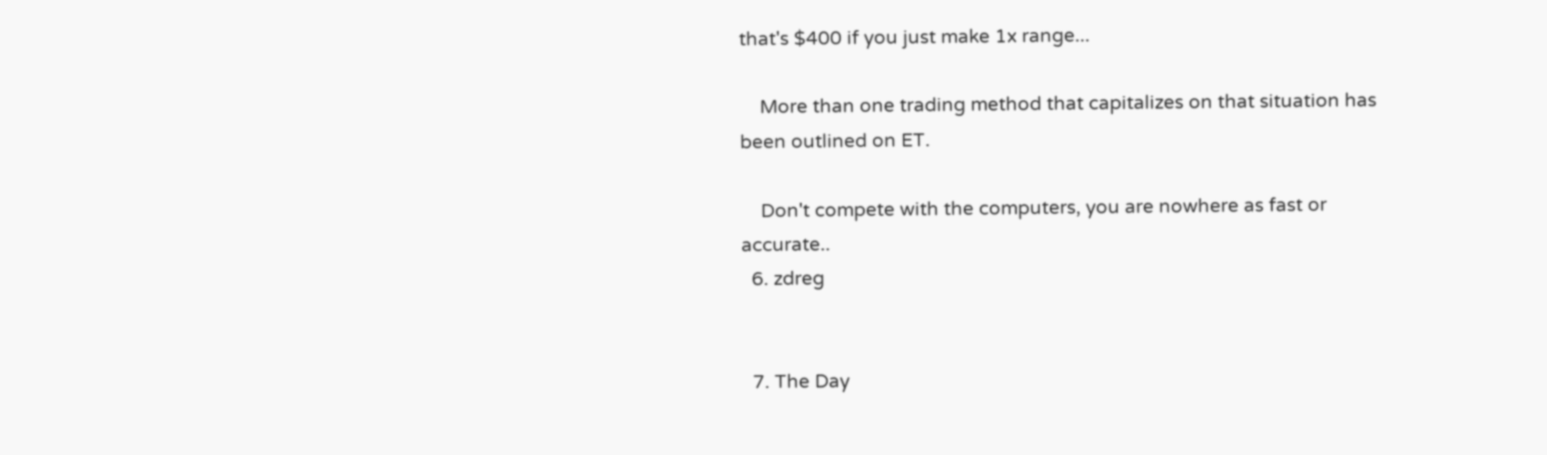that's $400 if you just make 1x range...

    More than one trading method that capitalizes on that situation has been outlined on ET.

    Don't compete with the computers, you are nowhere as fast or accurate..
  6. zdreg


  7. The Day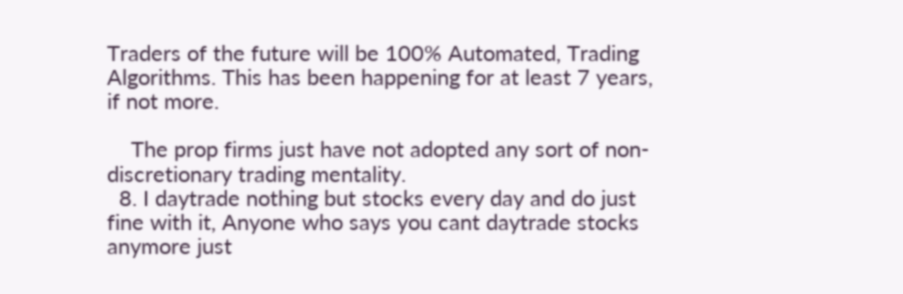Traders of the future will be 100% Automated, Trading Algorithms. This has been happening for at least 7 years, if not more.

    The prop firms just have not adopted any sort of non-discretionary trading mentality.
  8. I daytrade nothing but stocks every day and do just fine with it, Anyone who says you cant daytrade stocks anymore just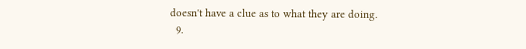doesn't have a clue as to what they are doing.
  9.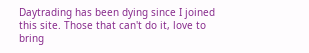Daytrading has been dying since I joined this site. Those that can't do it, love to bring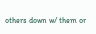others down w/ them or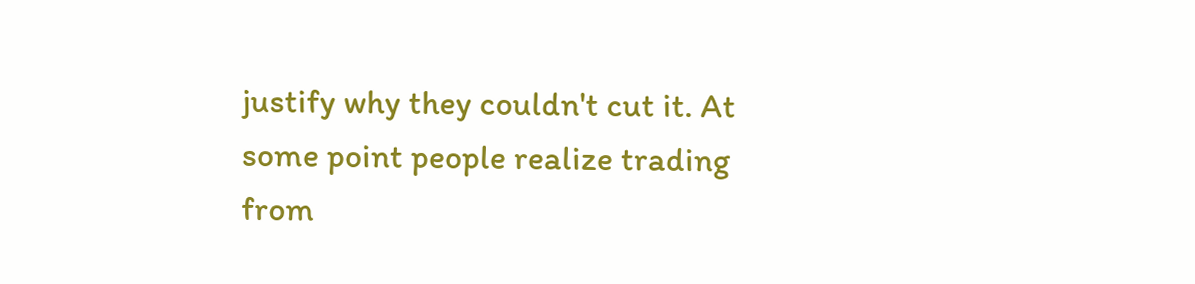justify why they couldn't cut it. At some point people realize trading from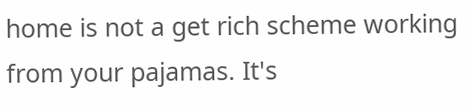home is not a get rich scheme working from your pajamas. It's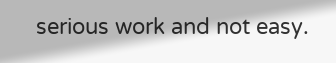serious work and not easy.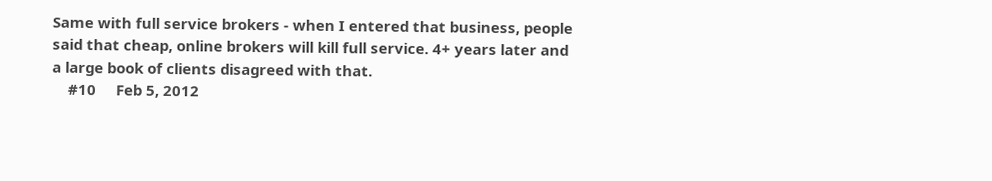Same with full service brokers - when I entered that business, people said that cheap, online brokers will kill full service. 4+ years later and a large book of clients disagreed with that.
    #10     Feb 5, 2012